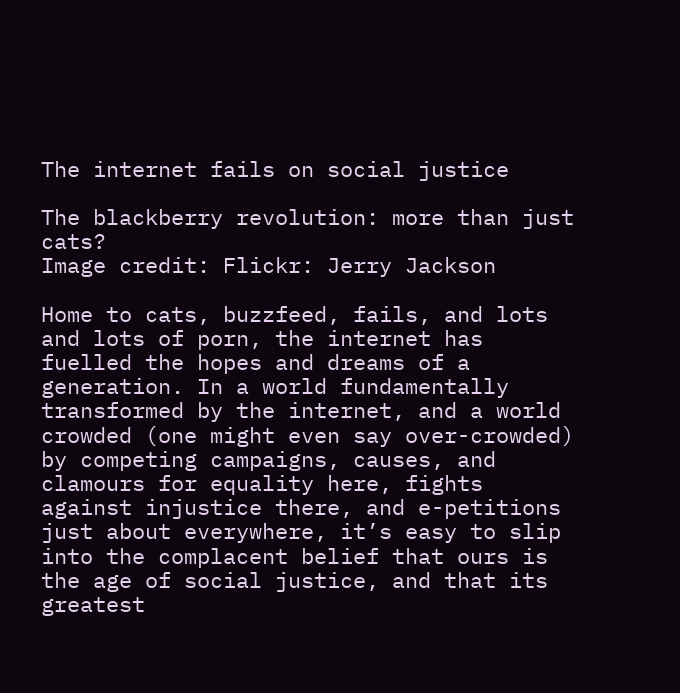The internet fails on social justice

The blackberry revolution: more than just cats?
Image credit: Flickr: Jerry Jackson

Home to cats, buzzfeed, fails, and lots and lots of porn, the internet has fuelled the hopes and dreams of a generation. In a world fundamentally transformed by the internet, and a world crowded (one might even say over-crowded) by competing campaigns, causes, and clamours for equality here, fights against injustice there, and e-petitions just about everywhere, it’s easy to slip into the complacent belief that ours is the age of social justice, and that its greatest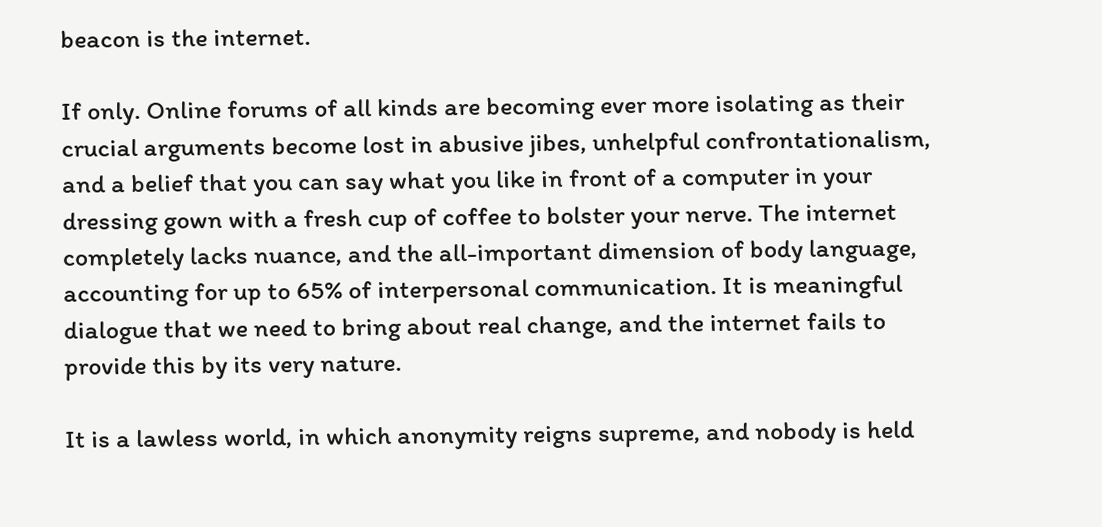beacon is the internet.

If only. Online forums of all kinds are becoming ever more isolating as their crucial arguments become lost in abusive jibes, unhelpful confrontationalism, and a belief that you can say what you like in front of a computer in your dressing gown with a fresh cup of coffee to bolster your nerve. The internet completely lacks nuance, and the all-important dimension of body language, accounting for up to 65% of interpersonal communication. It is meaningful dialogue that we need to bring about real change, and the internet fails to provide this by its very nature.

It is a lawless world, in which anonymity reigns supreme, and nobody is held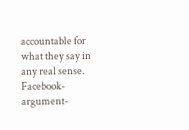accountable for what they say in any real sense. Facebook-argument-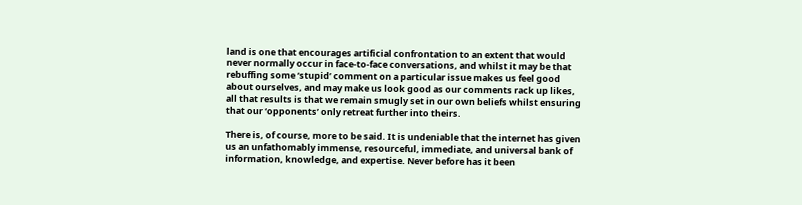land is one that encourages artificial confrontation to an extent that would never normally occur in face-to-face conversations, and whilst it may be that rebuffing some ‘stupid’ comment on a particular issue makes us feel good about ourselves, and may make us look good as our comments rack up likes, all that results is that we remain smugly set in our own beliefs whilst ensuring that our ‘opponents’ only retreat further into theirs.

There is, of course, more to be said. It is undeniable that the internet has given us an unfathomably immense, resourceful, immediate, and universal bank of information, knowledge, and expertise. Never before has it been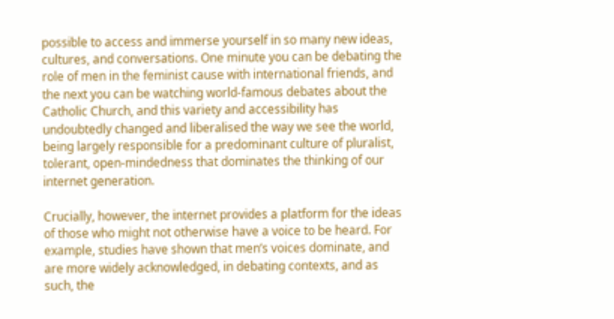possible to access and immerse yourself in so many new ideas, cultures, and conversations. One minute you can be debating the role of men in the feminist cause with international friends, and the next you can be watching world-famous debates about the Catholic Church, and this variety and accessibility has undoubtedly changed and liberalised the way we see the world, being largely responsible for a predominant culture of pluralist, tolerant, open-mindedness that dominates the thinking of our internet generation.

Crucially, however, the internet provides a platform for the ideas of those who might not otherwise have a voice to be heard. For example, studies have shown that men’s voices dominate, and are more widely acknowledged, in debating contexts, and as such, the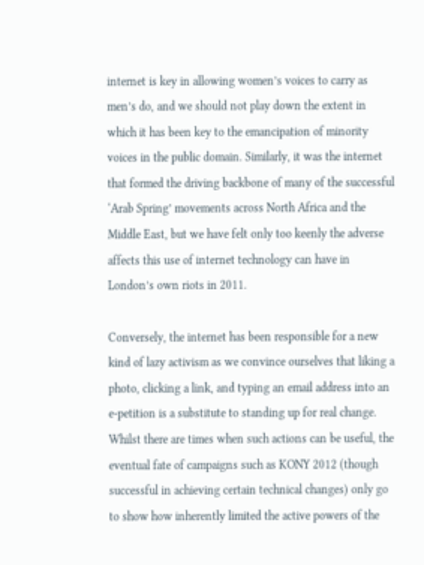internet is key in allowing women’s voices to carry as men’s do, and we should not play down the extent in which it has been key to the emancipation of minority voices in the public domain. Similarly, it was the internet that formed the driving backbone of many of the successful ‘Arab Spring’ movements across North Africa and the Middle East, but we have felt only too keenly the adverse affects this use of internet technology can have in London’s own riots in 2011.

Conversely, the internet has been responsible for a new kind of lazy activism as we convince ourselves that liking a photo, clicking a link, and typing an email address into an e-petition is a substitute to standing up for real change. Whilst there are times when such actions can be useful, the eventual fate of campaigns such as KONY 2012 (though successful in achieving certain technical changes) only go to show how inherently limited the active powers of the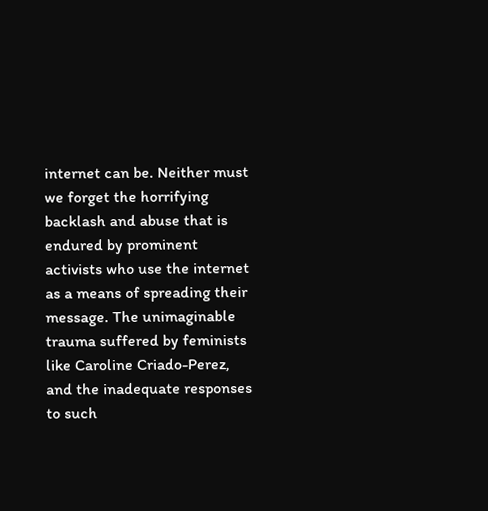internet can be. Neither must we forget the horrifying backlash and abuse that is endured by prominent activists who use the internet as a means of spreading their message. The unimaginable trauma suffered by feminists like Caroline Criado-Perez, and the inadequate responses to such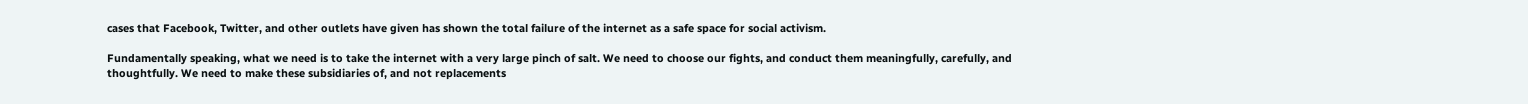cases that Facebook, Twitter, and other outlets have given has shown the total failure of the internet as a safe space for social activism.

Fundamentally speaking, what we need is to take the internet with a very large pinch of salt. We need to choose our fights, and conduct them meaningfully, carefully, and thoughtfully. We need to make these subsidiaries of, and not replacements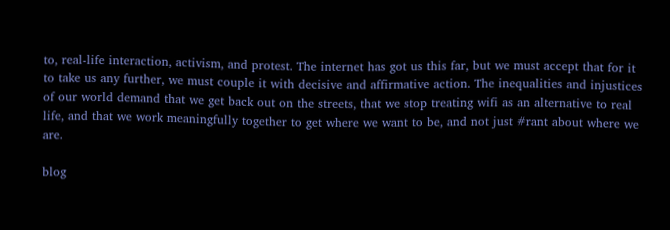to, real-life interaction, activism, and protest. The internet has got us this far, but we must accept that for it to take us any further, we must couple it with decisive and affirmative action. The inequalities and injustices of our world demand that we get back out on the streets, that we stop treating wifi as an alternative to real life, and that we work meaningfully together to get where we want to be, and not just #rant about where we are.

blog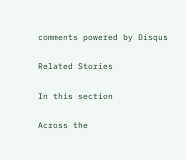comments powered by Disqus

Related Stories

In this section

Across the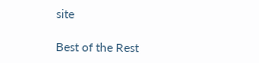site

Best of the Rest